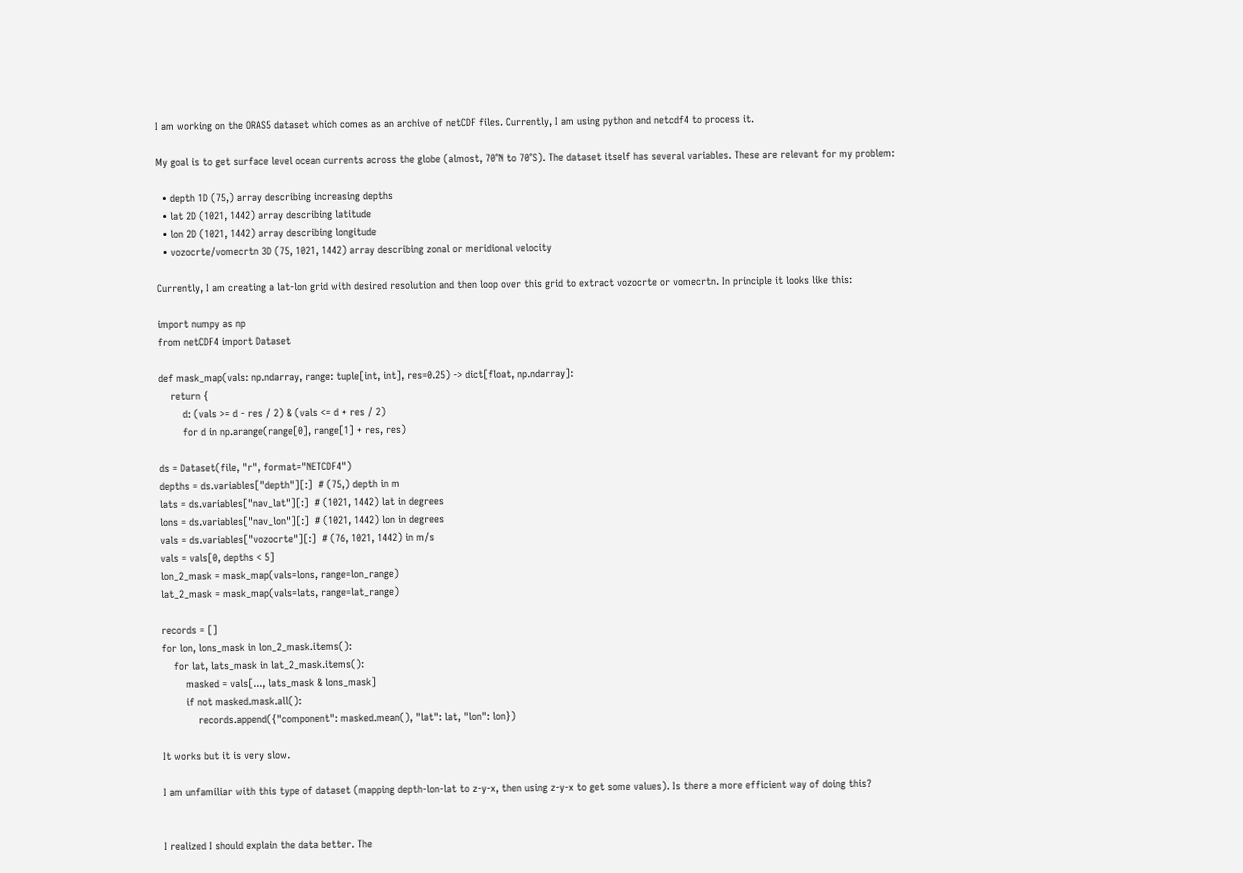I am working on the ORAS5 dataset which comes as an archive of netCDF files. Currently, I am using python and netcdf4 to process it.

My goal is to get surface level ocean currents across the globe (almost, 70°N to 70°S). The dataset itself has several variables. These are relevant for my problem:

  • depth 1D (75,) array describing increasing depths
  • lat 2D (1021, 1442) array describing latitude
  • lon 2D (1021, 1442) array describing longitude
  • vozocrte/vomecrtn 3D (75, 1021, 1442) array describing zonal or meridional velocity

Currently, I am creating a lat-lon grid with desired resolution and then loop over this grid to extract vozocrte or vomecrtn. In principle it looks like this:

import numpy as np
from netCDF4 import Dataset

def mask_map(vals: np.ndarray, range: tuple[int, int], res=0.25) -> dict[float, np.ndarray]:
    return {
        d: (vals >= d - res / 2) & (vals <= d + res / 2)
        for d in np.arange(range[0], range[1] + res, res)

ds = Dataset(file, "r", format="NETCDF4")
depths = ds.variables["depth"][:]  # (75,) depth in m
lats = ds.variables["nav_lat"][:]  # (1021, 1442) lat in degrees
lons = ds.variables["nav_lon"][:]  # (1021, 1442) lon in degrees
vals = ds.variables["vozocrte"][:]  # (76, 1021, 1442) in m/s
vals = vals[0, depths < 5]
lon_2_mask = mask_map(vals=lons, range=lon_range)
lat_2_mask = mask_map(vals=lats, range=lat_range)

records = []
for lon, lons_mask in lon_2_mask.items():
    for lat, lats_mask in lat_2_mask.items():
        masked = vals[..., lats_mask & lons_mask]
        if not masked.mask.all():
            records.append({"component": masked.mean(), "lat": lat, "lon": lon})

It works but it is very slow.

I am unfamiliar with this type of dataset (mapping depth-lon-lat to z-y-x, then using z-y-x to get some values). Is there a more efficient way of doing this?


I realized I should explain the data better. The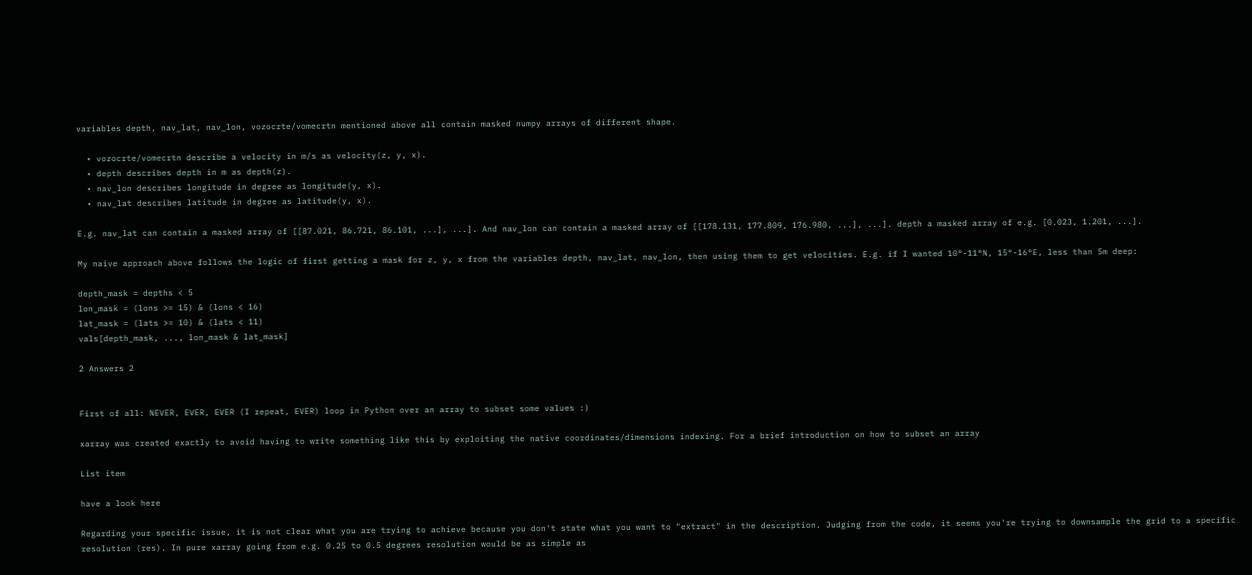variables depth, nav_lat, nav_lon, vozocrte/vomecrtn mentioned above all contain masked numpy arrays of different shape.

  • vozocrte/vomecrtn describe a velocity in m/s as velocity(z, y, x).
  • depth describes depth in m as depth(z).
  • nav_lon describes longitude in degree as longitude(y, x).
  • nav_lat describes latitude in degree as latitude(y, x).

E.g. nav_lat can contain a masked array of [[87.021, 86.721, 86.101, ...], ...]. And nav_lon can contain a masked array of [[178.131, 177.809, 176.980, ...], ...]. depth a masked array of e.g. [0.023, 1.201, ...].

My naive approach above follows the logic of first getting a mask for z, y, x from the variables depth, nav_lat, nav_lon, then using them to get velocities. E.g. if I wanted 10°-11°N, 15°-16°E, less than 5m deep:

depth_mask = depths < 5
lon_mask = (lons >= 15) & (lons < 16)
lat_mask = (lats >= 10) & (lats < 11)
vals[depth_mask, ..., lon_mask & lat_mask]

2 Answers 2


First of all: NEVER, EVER, EVER (I repeat, EVER) loop in Python over an array to subset some values :)

xarray was created exactly to avoid having to write something like this by exploiting the native coordinates/dimensions indexing. For a brief introduction on how to subset an array

List item

have a look here

Regarding your specific issue, it is not clear what you are trying to achieve because you don't state what you want to "extract" in the description. Judging from the code, it seems you're trying to downsample the grid to a specific resolution (res). In pure xarray going from e.g. 0.25 to 0.5 degrees resolution would be as simple as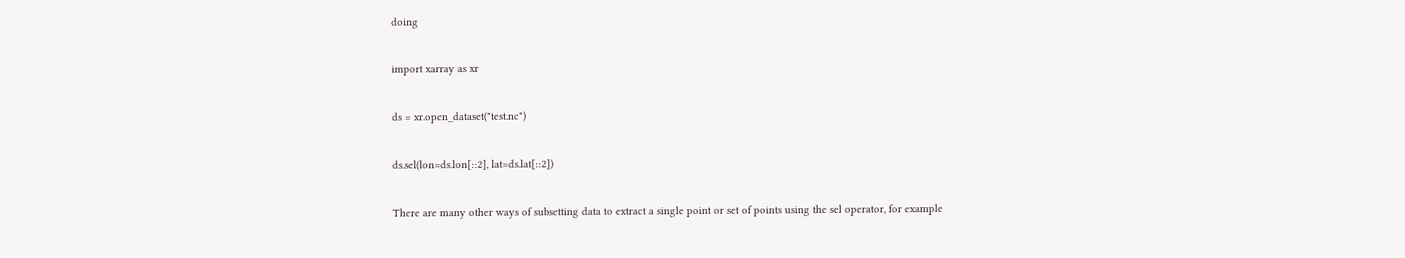doing

import xarray as xr

ds = xr.open_dataset("test.nc")

ds.sel(lon=ds.lon[::2], lat=ds.lat[::2])

There are many other ways of subsetting data to extract a single point or set of points using the sel operator, for example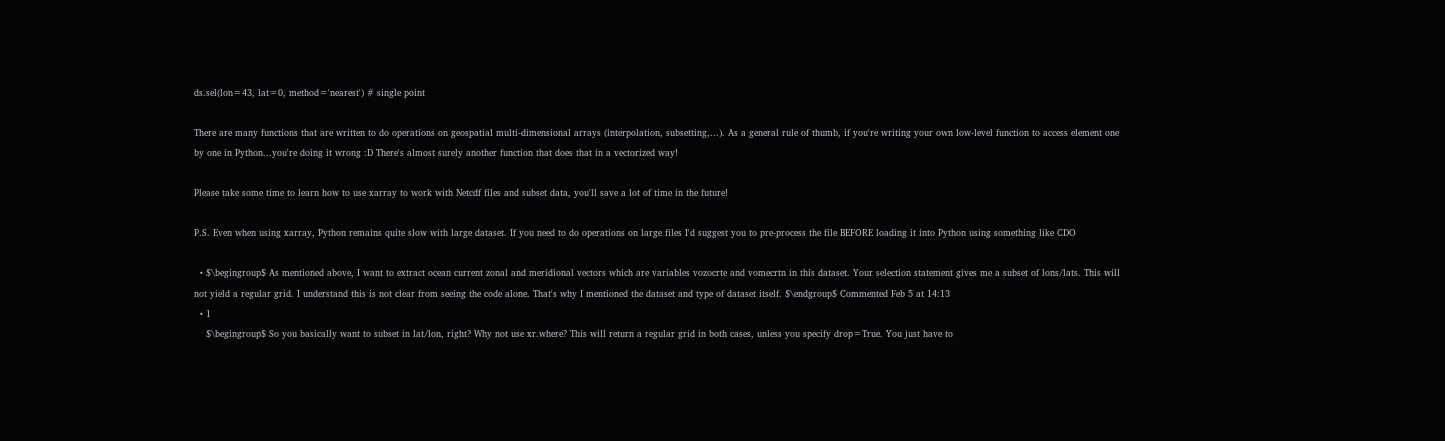ds.sel(lon=43, lat=0, method='nearest') # single point

There are many functions that are written to do operations on geospatial multi-dimensional arrays (interpolation, subsetting,...). As a general rule of thumb, if you're writing your own low-level function to access element one by one in Python...you're doing it wrong :D There's almost surely another function that does that in a vectorized way!

Please take some time to learn how to use xarray to work with Netcdf files and subset data, you'll save a lot of time in the future!

P.S. Even when using xarray, Python remains quite slow with large dataset. If you need to do operations on large files I'd suggest you to pre-process the file BEFORE loading it into Python using something like CDO

  • $\begingroup$ As mentioned above, I want to extract ocean current zonal and meridional vectors which are variables vozocrte and vomecrtn in this dataset. Your selection statement gives me a subset of lons/lats. This will not yield a regular grid. I understand this is not clear from seeing the code alone. That's why I mentioned the dataset and type of dataset itself. $\endgroup$ Commented Feb 5 at 14:13
  • 1
    $\begingroup$ So you basically want to subset in lat/lon, right? Why not use xr.where? This will return a regular grid in both cases, unless you specify drop=True. You just have to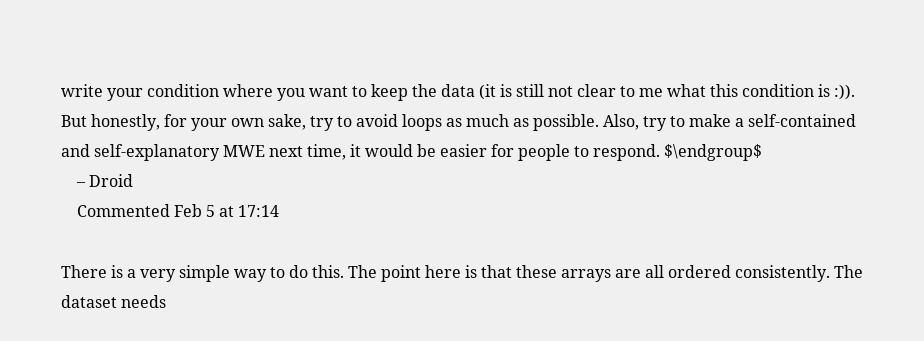write your condition where you want to keep the data (it is still not clear to me what this condition is :)). But honestly, for your own sake, try to avoid loops as much as possible. Also, try to make a self-contained and self-explanatory MWE next time, it would be easier for people to respond. $\endgroup$
    – Droid
    Commented Feb 5 at 17:14

There is a very simple way to do this. The point here is that these arrays are all ordered consistently. The dataset needs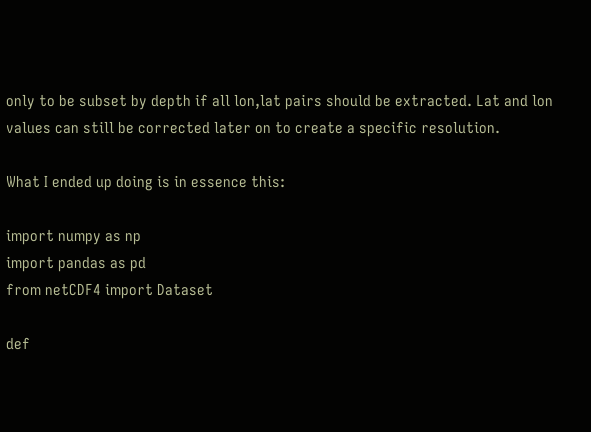only to be subset by depth if all lon,lat pairs should be extracted. Lat and lon values can still be corrected later on to create a specific resolution.

What I ended up doing is in essence this:

import numpy as np
import pandas as pd
from netCDF4 import Dataset

def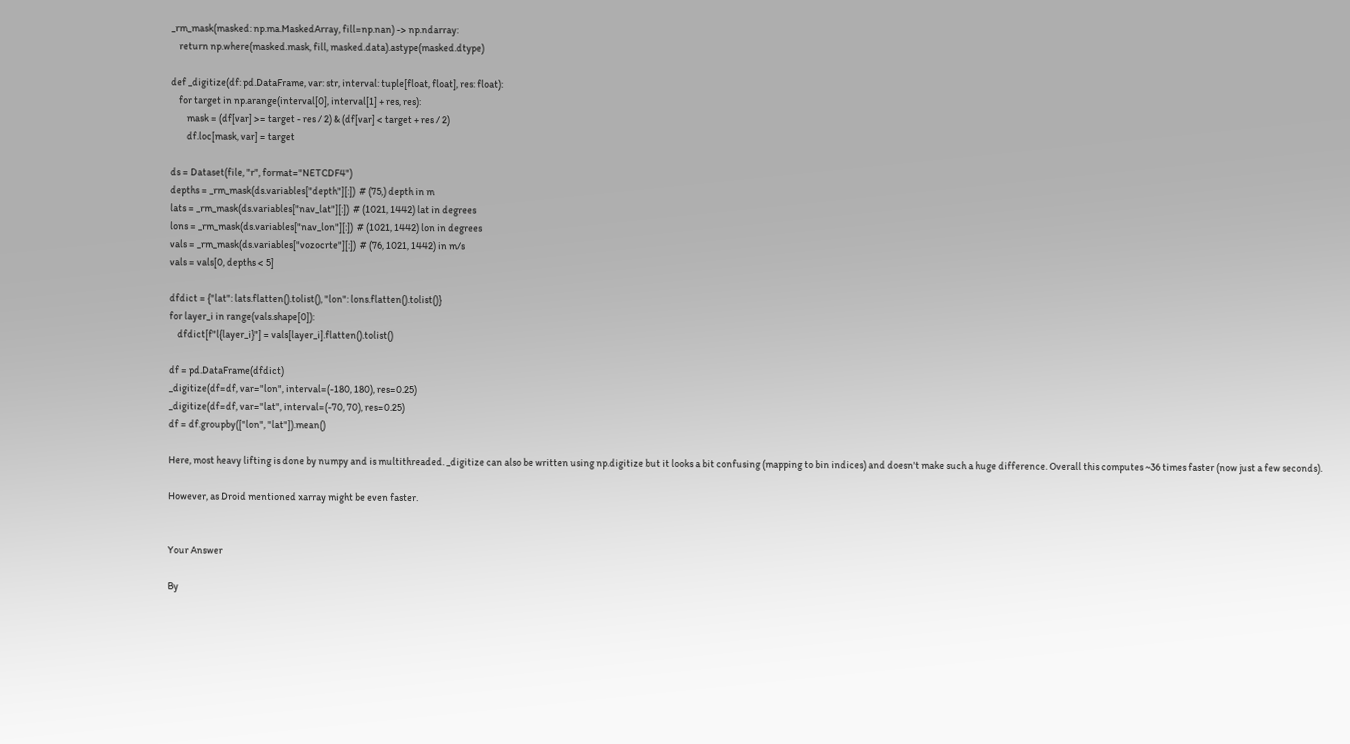_rm_mask(masked: np.ma.MaskedArray, fill=np.nan) -> np.ndarray:
    return np.where(masked.mask, fill, masked.data).astype(masked.dtype)

def _digitize(df: pd.DataFrame, var: str, interval: tuple[float, float], res: float):
    for target in np.arange(interval[0], interval[1] + res, res):
        mask = (df[var] >= target - res / 2) & (df[var] < target + res / 2)
        df.loc[mask, var] = target

ds = Dataset(file, "r", format="NETCDF4")
depths = _rm_mask(ds.variables["depth"][:])  # (75,) depth in m
lats = _rm_mask(ds.variables["nav_lat"][:])  # (1021, 1442) lat in degrees
lons = _rm_mask(ds.variables["nav_lon"][:])  # (1021, 1442) lon in degrees
vals = _rm_mask(ds.variables["vozocrte"][:])  # (76, 1021, 1442) in m/s
vals = vals[0, depths < 5]

dfdict = {"lat": lats.flatten().tolist(), "lon": lons.flatten().tolist()}
for layer_i in range(vals.shape[0]):
    dfdict[f"l{layer_i}"] = vals[layer_i].flatten().tolist()

df = pd.DataFrame(dfdict)
_digitize(df=df, var="lon", interval=(-180, 180), res=0.25)
_digitize(df=df, var="lat", interval=(-70, 70), res=0.25)
df = df.groupby(["lon", "lat"]).mean()

Here, most heavy lifting is done by numpy and is multithreaded. _digitize can also be written using np.digitize but it looks a bit confusing (mapping to bin indices) and doesn't make such a huge difference. Overall this computes ~36 times faster (now just a few seconds).

However, as Droid mentioned xarray might be even faster.


Your Answer

By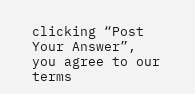clicking “Post Your Answer”, you agree to our terms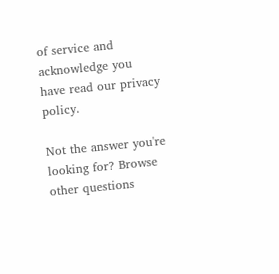of service and acknowledge you have read our privacy policy.

Not the answer you're looking for? Browse other questions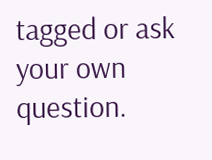tagged or ask your own question.